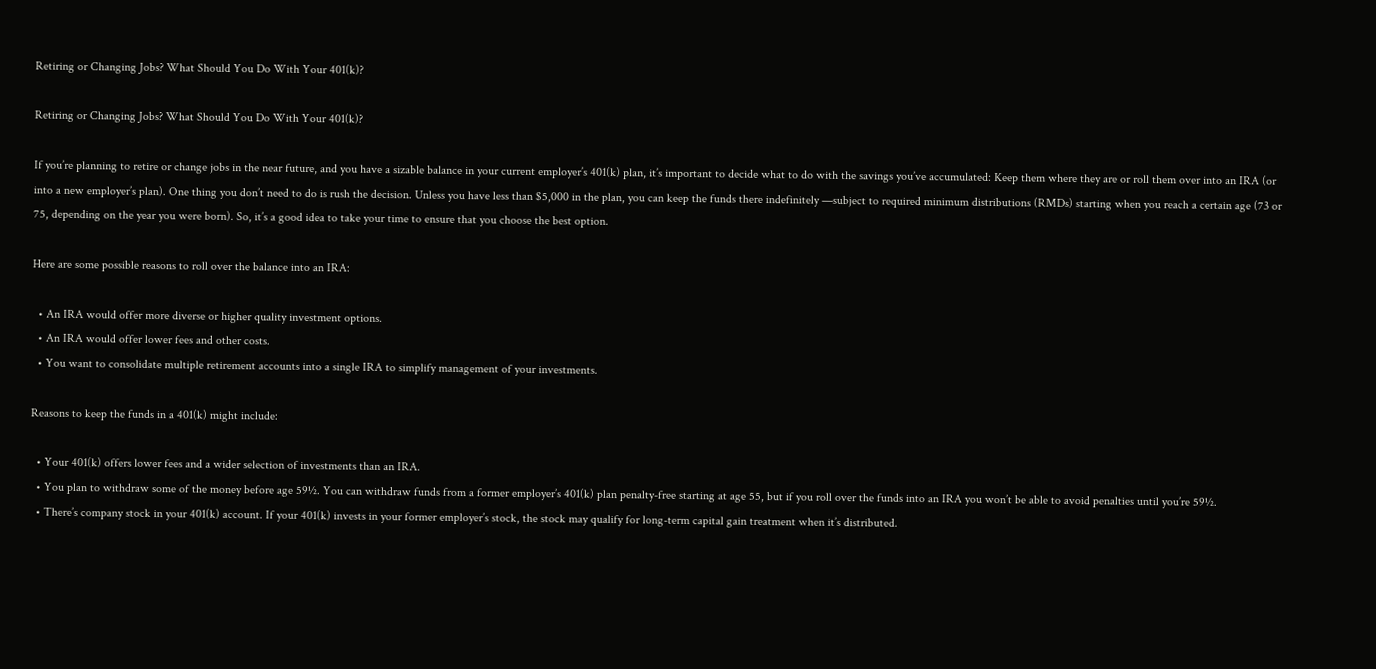Retiring or Changing Jobs? What Should You Do With Your 401(k)?

Retiring or Changing Jobs? What Should You Do With Your 401(k)?

If you’re planning to retire or change jobs in the near future, and you have a sizable balance in your current employer’s 401(k) plan, it’s important to decide what to do with the savings you’ve accumulated: Keep them where they are or roll them over into an IRA (or into a new employer’s plan). One thing you don’t need to do is rush the decision. Unless you have less than $5,000 in the plan, you can keep the funds there indefinitely —subject to required minimum distributions (RMDs) starting when you reach a certain age (73 or 75, depending on the year you were born). So, it’s a good idea to take your time to ensure that you choose the best option.

Here are some possible reasons to roll over the balance into an IRA:

  • An IRA would offer more diverse or higher quality investment options.
  • An IRA would offer lower fees and other costs.
  • You want to consolidate multiple retirement accounts into a single IRA to simplify management of your investments.

Reasons to keep the funds in a 401(k) might include:

  • Your 401(k) offers lower fees and a wider selection of investments than an IRA.
  • You plan to withdraw some of the money before age 59½. You can withdraw funds from a former employer’s 401(k) plan penalty-free starting at age 55, but if you roll over the funds into an IRA you won’t be able to avoid penalties until you’re 59½.
  • There’s company stock in your 401(k) account. If your 401(k) invests in your former employer’s stock, the stock may qualify for long-term capital gain treatment when it’s distributed.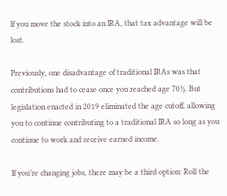If you move the stock into an IRA, that tax advantage will be lost.

Previously, one disadvantage of traditional IRAs was that contributions had to cease once you reached age 70½. But legislation enacted in 2019 eliminated the age cutoff, allowing you to continue contributing to a traditional IRA so long as you continue to work and receive earned income.

If you’re changing jobs, there may be a third option: Roll the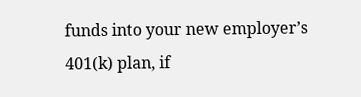funds into your new employer’s 401(k) plan, if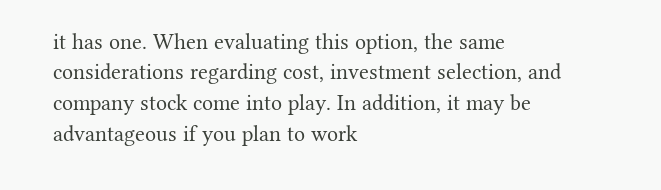it has one. When evaluating this option, the same considerations regarding cost, investment selection, and company stock come into play. In addition, it may be advantageous if you plan to work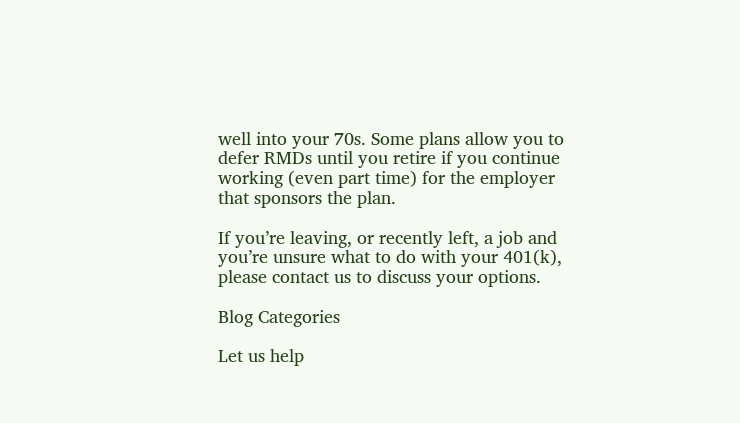well into your 70s. Some plans allow you to defer RMDs until you retire if you continue working (even part time) for the employer that sponsors the plan.

If you’re leaving, or recently left, a job and you’re unsure what to do with your 401(k), please contact us to discuss your options.

Blog Categories

Let us help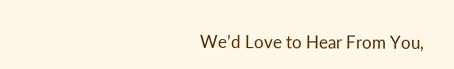We’d Love to Hear From You,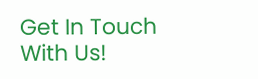Get In Touch With Us!